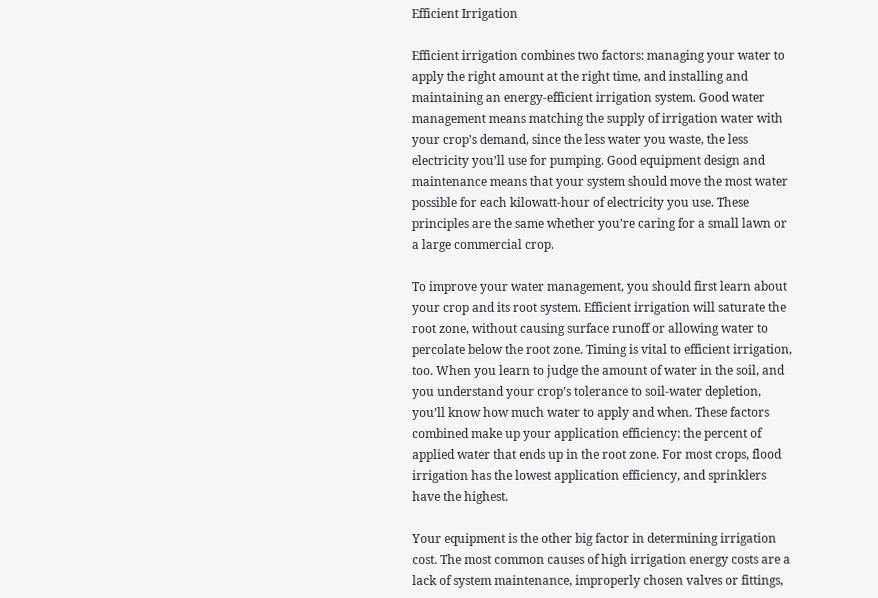Efficient Irrigation

Efficient irrigation combines two factors: managing your water to apply the right amount at the right time, and installing and maintaining an energy-efficient irrigation system. Good water management means matching the supply of irrigation water with your crop’s demand, since the less water you waste, the less electricity you’ll use for pumping. Good equipment design and maintenance means that your system should move the most water possible for each kilowatt-hour of electricity you use. These principles are the same whether you’re caring for a small lawn or a large commercial crop.

To improve your water management, you should first learn about your crop and its root system. Efficient irrigation will saturate the root zone, without causing surface runoff or allowing water to percolate below the root zone. Timing is vital to efficient irrigation, too. When you learn to judge the amount of water in the soil, and you understand your crop’s tolerance to soil-water depletion, you’ll know how much water to apply and when. These factors combined make up your application efficiency: the percent of applied water that ends up in the root zone. For most crops, flood irrigation has the lowest application efficiency, and sprinklers have the highest.

Your equipment is the other big factor in determining irrigation cost. The most common causes of high irrigation energy costs are a lack of system maintenance, improperly chosen valves or fittings,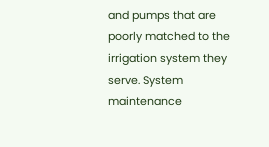and pumps that are poorly matched to the irrigation system they serve. System maintenance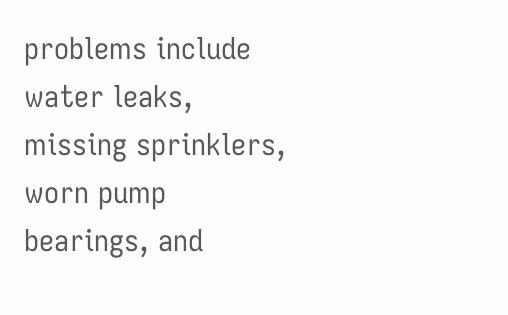problems include water leaks, missing sprinklers, worn pump bearings, and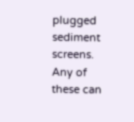plugged sediment screens. Any of these can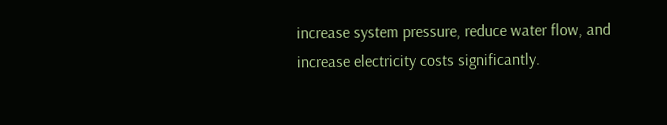increase system pressure, reduce water flow, and increase electricity costs significantly.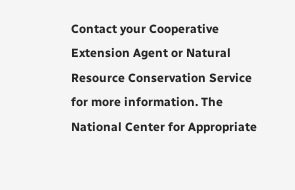Contact your Cooperative Extension Agent or Natural Resource Conservation Service for more information. The National Center for Appropriate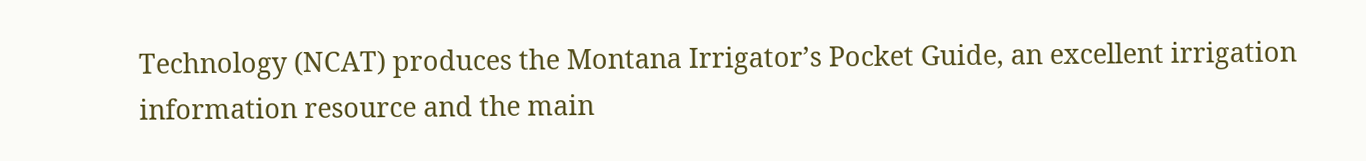Technology (NCAT) produces the Montana Irrigator’s Pocket Guide, an excellent irrigation information resource and the main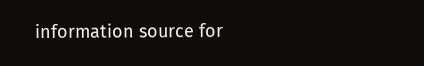information source for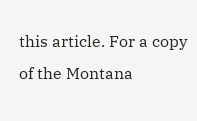this article. For a copy of the Montana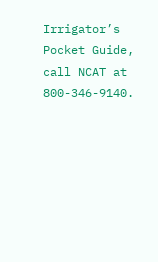Irrigator’s Pocket Guide, call NCAT at 800-346-9140.